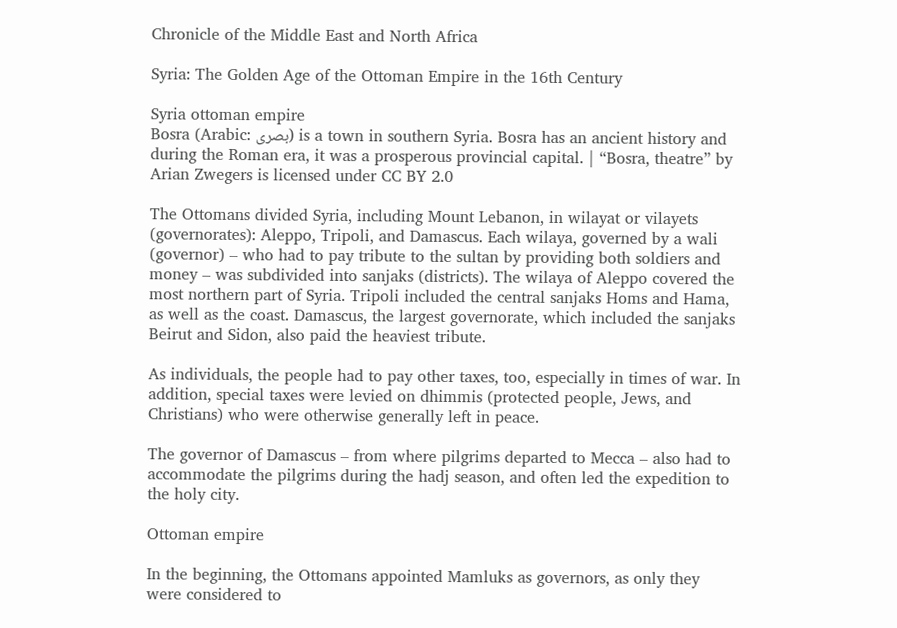Chronicle of the Middle East and North Africa

Syria: The Golden Age of the Ottoman Empire in the 16th Century

Syria ottoman empire
Bosra (Arabic: بصرى) is a town in southern Syria. Bosra has an ancient history and during the Roman era, it was a prosperous provincial capital. | “Bosra, theatre” by Arian Zwegers is licensed under CC BY 2.0

The Ottomans divided Syria, including Mount Lebanon, in wilayat or vilayets (governorates): Aleppo, Tripoli, and Damascus. Each wilaya, governed by a wali (governor) – who had to pay tribute to the sultan by providing both soldiers and money – was subdivided into sanjaks (districts). The wilaya of Aleppo covered the most northern part of Syria. Tripoli included the central sanjaks Homs and Hama, as well as the coast. Damascus, the largest governorate, which included the sanjaks Beirut and Sidon, also paid the heaviest tribute.

As individuals, the people had to pay other taxes, too, especially in times of war. In addition, special taxes were levied on dhimmis (protected people, Jews, and Christians) who were otherwise generally left in peace.

The governor of Damascus – from where pilgrims departed to Mecca – also had to accommodate the pilgrims during the hadj season, and often led the expedition to the holy city.

Ottoman empire

In the beginning, the Ottomans appointed Mamluks as governors, as only they were considered to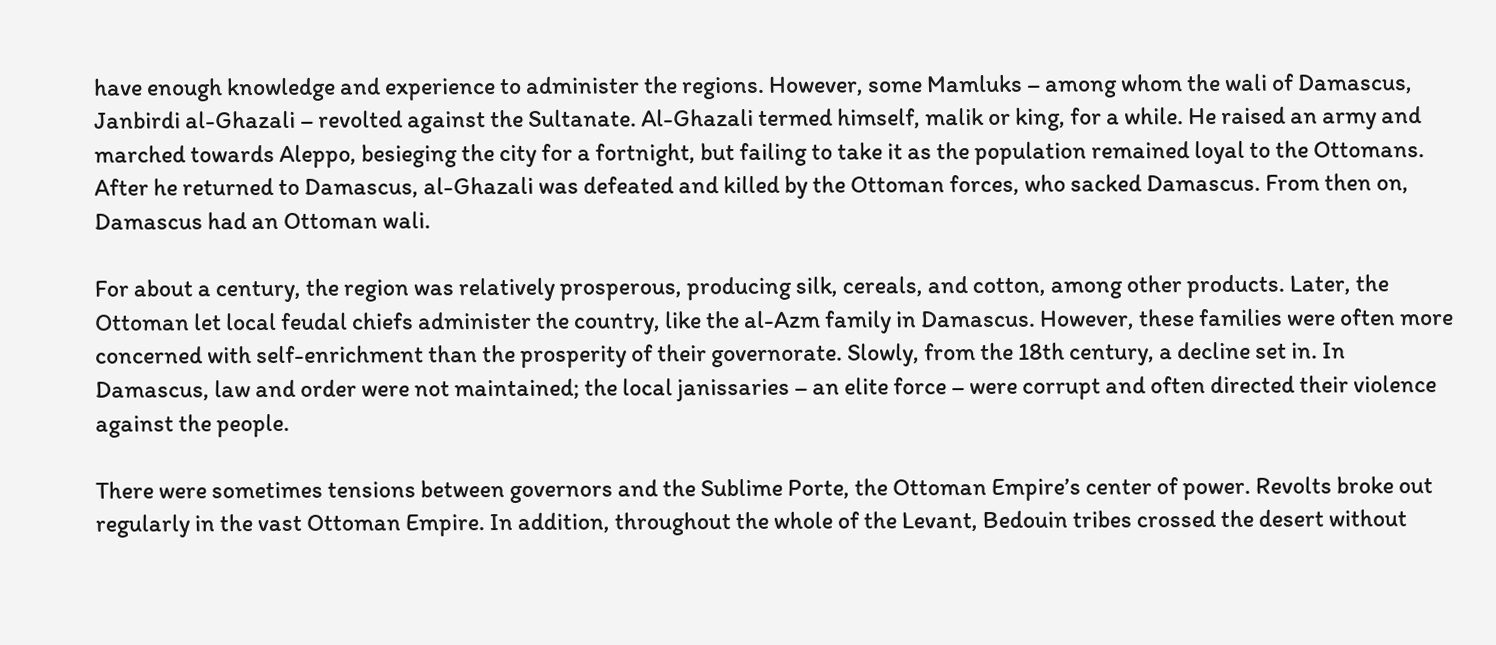have enough knowledge and experience to administer the regions. However, some Mamluks – among whom the wali of Damascus, Janbirdi al-Ghazali – revolted against the Sultanate. Al-Ghazali termed himself, malik or king, for a while. He raised an army and marched towards Aleppo, besieging the city for a fortnight, but failing to take it as the population remained loyal to the Ottomans. After he returned to Damascus, al-Ghazali was defeated and killed by the Ottoman forces, who sacked Damascus. From then on, Damascus had an Ottoman wali.

For about a century, the region was relatively prosperous, producing silk, cereals, and cotton, among other products. Later, the Ottoman let local feudal chiefs administer the country, like the al-Azm family in Damascus. However, these families were often more concerned with self-enrichment than the prosperity of their governorate. Slowly, from the 18th century, a decline set in. In Damascus, law and order were not maintained; the local janissaries – an elite force – were corrupt and often directed their violence against the people.

There were sometimes tensions between governors and the Sublime Porte, the Ottoman Empire’s center of power. Revolts broke out regularly in the vast Ottoman Empire. In addition, throughout the whole of the Levant, Bedouin tribes crossed the desert without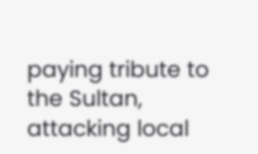paying tribute to the Sultan, attacking local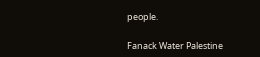people.

Fanack Water Palestine